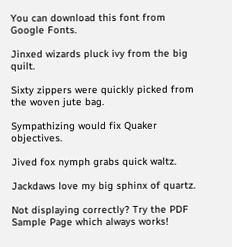You can download this font from Google Fonts.

Jinxed wizards pluck ivy from the big quilt.

Sixty zippers were quickly picked from the woven jute bag.

Sympathizing would fix Quaker objectives.

Jived fox nymph grabs quick waltz.

Jackdaws love my big sphinx of quartz.

Not displaying correctly? Try the PDF Sample Page which always works!